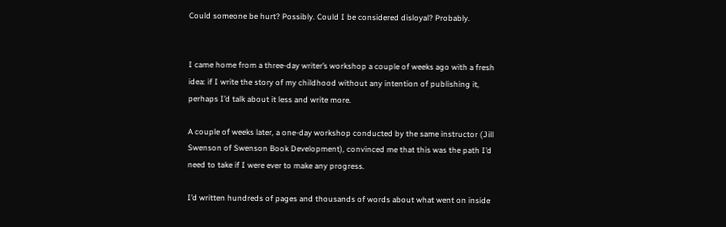Could someone be hurt? Possibly. Could I be considered disloyal? Probably.


I came home from a three-day writer’s workshop a couple of weeks ago with a fresh idea: if I write the story of my childhood without any intention of publishing it, perhaps I’d talk about it less and write more.

A couple of weeks later, a one-day workshop conducted by the same instructor (Jill Swenson of Swenson Book Development), convinced me that this was the path I’d need to take if I were ever to make any progress.

I’d written hundreds of pages and thousands of words about what went on inside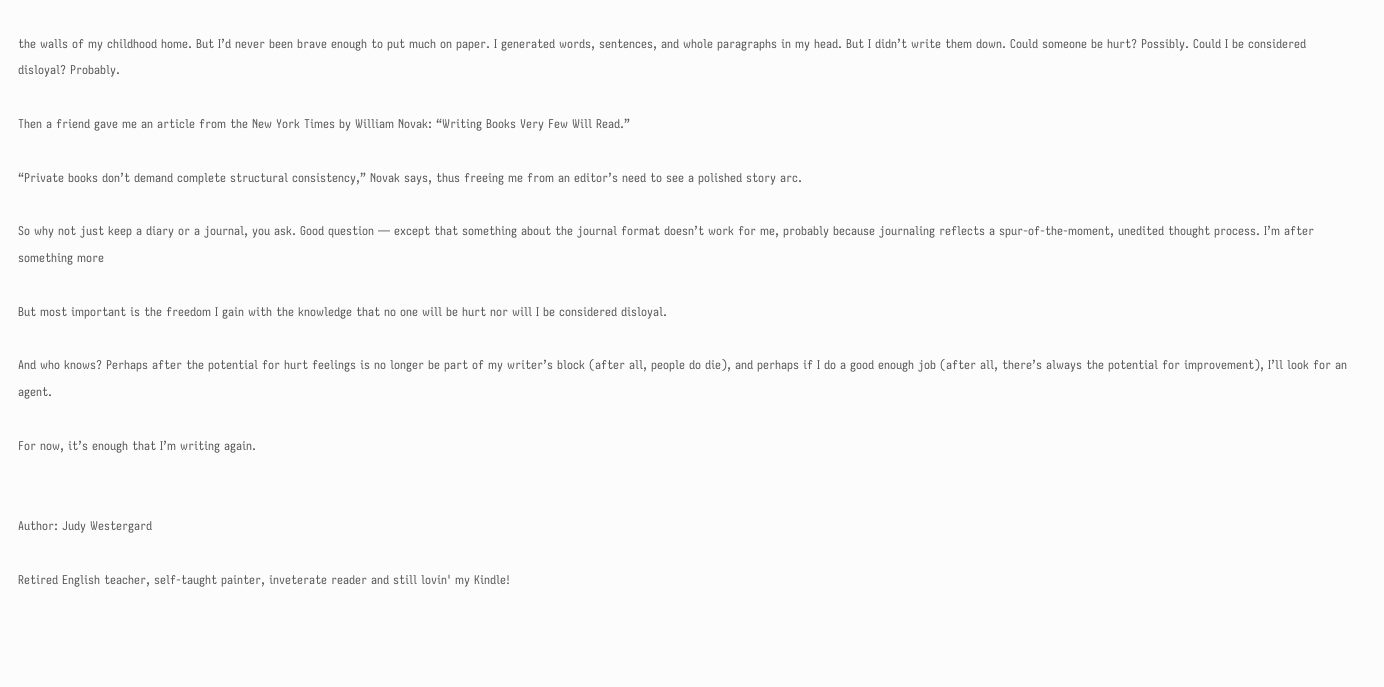the walls of my childhood home. But I’d never been brave enough to put much on paper. I generated words, sentences, and whole paragraphs in my head. But I didn’t write them down. Could someone be hurt? Possibly. Could I be considered disloyal? Probably.

Then a friend gave me an article from the New York Times by William Novak: “Writing Books Very Few Will Read.”

“Private books don’t demand complete structural consistency,” Novak says, thus freeing me from an editor’s need to see a polished story arc.

So why not just keep a diary or a journal, you ask. Good question — except that something about the journal format doesn’t work for me, probably because journaling reflects a spur-of-the-moment, unedited thought process. I’m after something more

But most important is the freedom I gain with the knowledge that no one will be hurt nor will I be considered disloyal.

And who knows? Perhaps after the potential for hurt feelings is no longer be part of my writer’s block (after all, people do die), and perhaps if I do a good enough job (after all, there’s always the potential for improvement), I’ll look for an agent.

For now, it’s enough that I’m writing again.


Author: Judy Westergard

Retired English teacher, self-taught painter, inveterate reader and still lovin' my Kindle!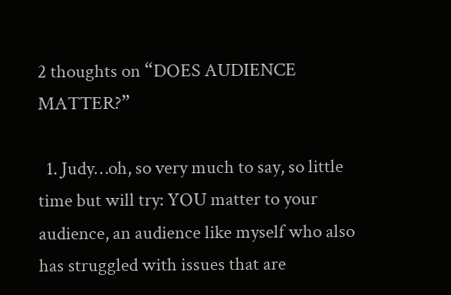2 thoughts on “DOES AUDIENCE MATTER?”

  1. Judy…oh, so very much to say, so little time but will try: YOU matter to your audience, an audience like myself who also has struggled with issues that are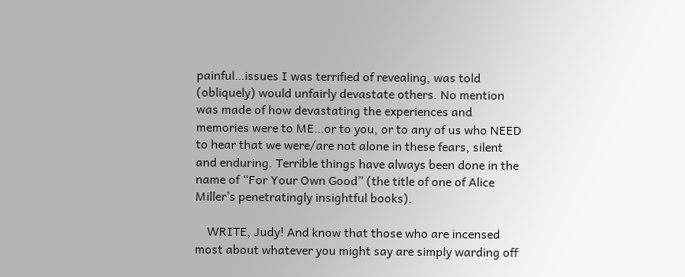painful…issues I was terrified of revealing, was told (obliquely) would unfairly devastate others. No mention was made of how devastating the experiences and memories were to ME…or to you, or to any of us who NEED to hear that we were/are not alone in these fears, silent and enduring. Terrible things have always been done in the name of “For Your Own Good” (the title of one of Alice Miller’s penetratingly insightful books).

    WRITE, Judy! And know that those who are incensed most about whatever you might say are simply warding off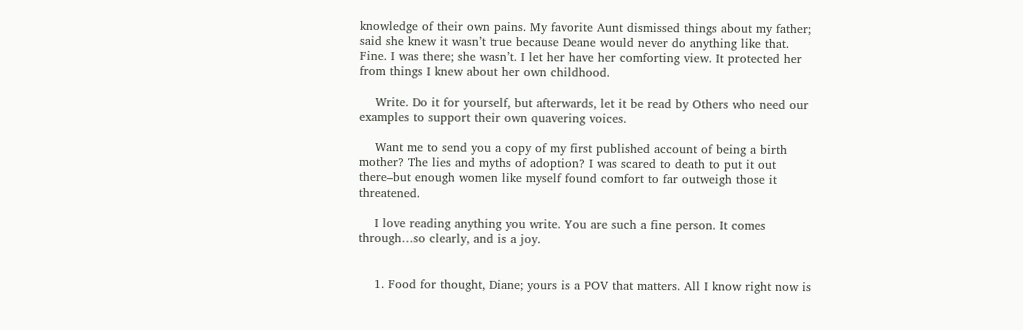knowledge of their own pains. My favorite Aunt dismissed things about my father; said she knew it wasn’t true because Deane would never do anything like that. Fine. I was there; she wasn’t. I let her have her comforting view. It protected her from things I knew about her own childhood.

    Write. Do it for yourself, but afterwards, let it be read by Others who need our examples to support their own quavering voices.

    Want me to send you a copy of my first published account of being a birth mother? The lies and myths of adoption? I was scared to death to put it out there–but enough women like myself found comfort to far outweigh those it threatened.

    I love reading anything you write. You are such a fine person. It comes through…so clearly, and is a joy.


    1. Food for thought, Diane; yours is a POV that matters. All I know right now is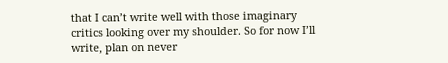that I can’t write well with those imaginary critics looking over my shoulder. So for now I’ll write, plan on never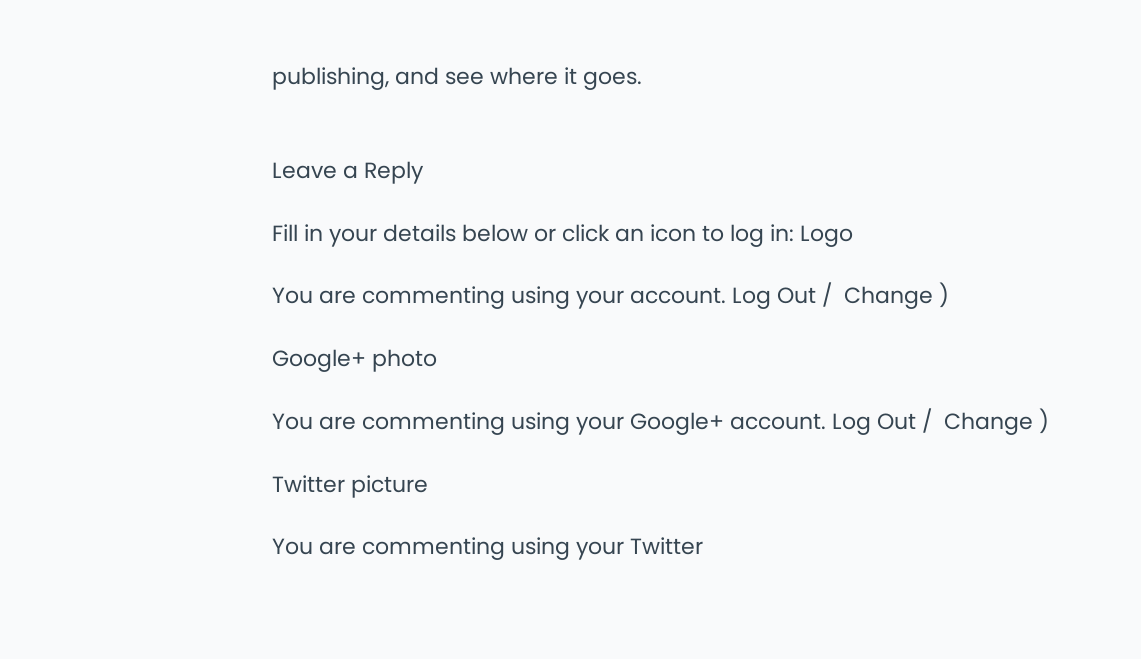publishing, and see where it goes.


Leave a Reply

Fill in your details below or click an icon to log in: Logo

You are commenting using your account. Log Out /  Change )

Google+ photo

You are commenting using your Google+ account. Log Out /  Change )

Twitter picture

You are commenting using your Twitter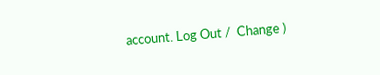account. Log Out /  Change )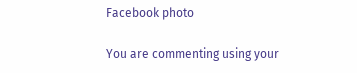Facebook photo

You are commenting using your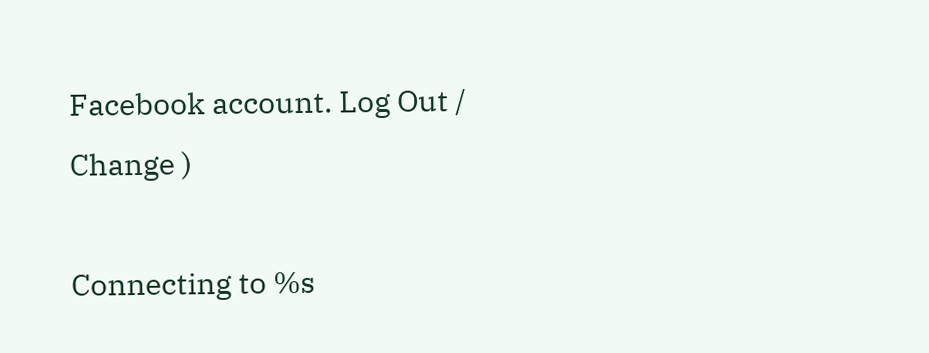Facebook account. Log Out /  Change )

Connecting to %s